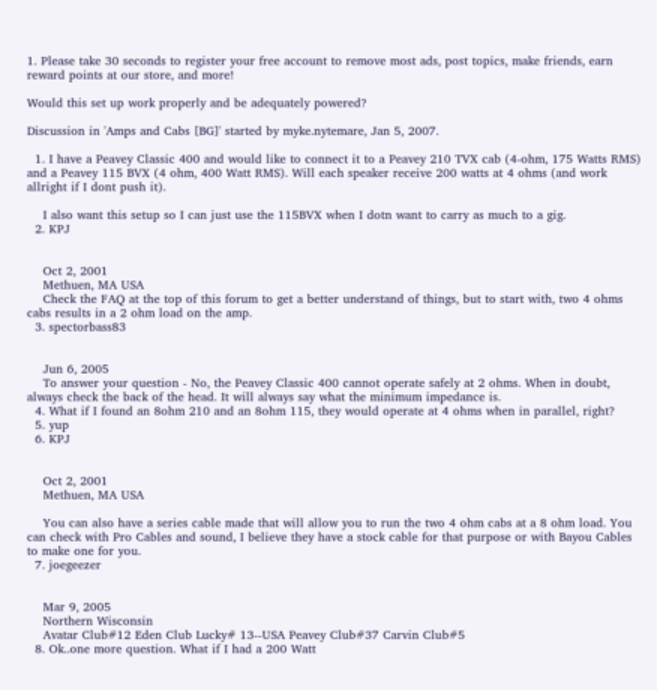1. Please take 30 seconds to register your free account to remove most ads, post topics, make friends, earn reward points at our store, and more!

Would this set up work properly and be adequately powered?

Discussion in 'Amps and Cabs [BG]' started by myke.nytemare, Jan 5, 2007.

  1. I have a Peavey Classic 400 and would like to connect it to a Peavey 210 TVX cab (4-ohm, 175 Watts RMS) and a Peavey 115 BVX (4 ohm, 400 Watt RMS). Will each speaker receive 200 watts at 4 ohms (and work allright if I dont push it).

    I also want this setup so I can just use the 115BVX when I dotn want to carry as much to a gig.
  2. KPJ


    Oct 2, 2001
    Methuen, MA USA
    Check the FAQ at the top of this forum to get a better understand of things, but to start with, two 4 ohms cabs results in a 2 ohm load on the amp.
  3. spectorbass83


    Jun 6, 2005
    To answer your question - No, the Peavey Classic 400 cannot operate safely at 2 ohms. When in doubt, always check the back of the head. It will always say what the minimum impedance is.
  4. What if I found an 8ohm 210 and an 8ohm 115, they would operate at 4 ohms when in parallel, right?
  5. yup
  6. KPJ


    Oct 2, 2001
    Methuen, MA USA

    You can also have a series cable made that will allow you to run the two 4 ohm cabs at a 8 ohm load. You can check with Pro Cables and sound, I believe they have a stock cable for that purpose or with Bayou Cables to make one for you.
  7. joegeezer


    Mar 9, 2005
    Northern Wisconsin
    Avatar Club#12 Eden Club Lucky# 13--USA Peavey Club#37 Carvin Club#5
  8. Ok..one more question. What if I had a 200 Watt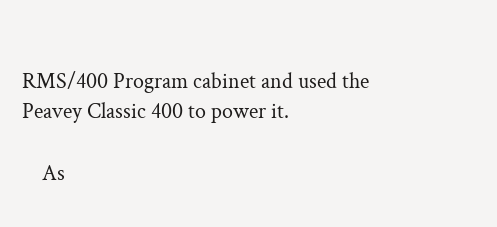RMS/400 Program cabinet and used the Peavey Classic 400 to power it.

    As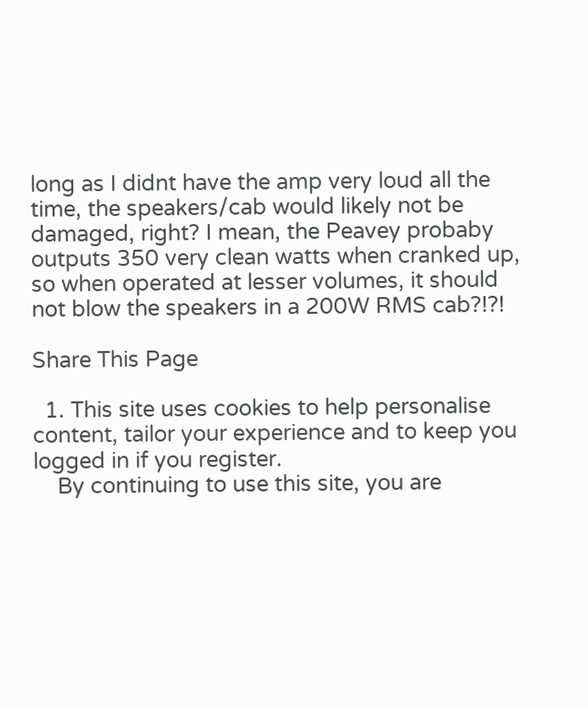long as I didnt have the amp very loud all the time, the speakers/cab would likely not be damaged, right? I mean, the Peavey probaby outputs 350 very clean watts when cranked up, so when operated at lesser volumes, it should not blow the speakers in a 200W RMS cab?!?!

Share This Page

  1. This site uses cookies to help personalise content, tailor your experience and to keep you logged in if you register.
    By continuing to use this site, you are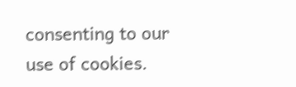consenting to our use of cookies.